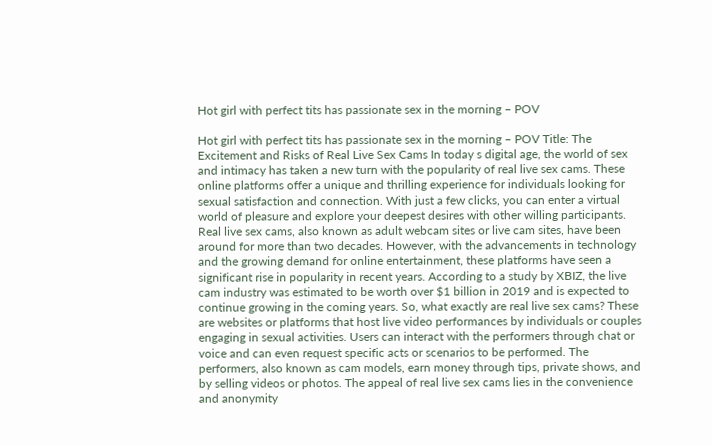Hot girl with perfect tits has passionate sex in the morning – POV

Hot girl with perfect tits has passionate sex in the morning – POV Title: The Excitement and Risks of Real Live Sex Cams In today s digital age, the world of sex and intimacy has taken a new turn with the popularity of real live sex cams. These online platforms offer a unique and thrilling experience for individuals looking for sexual satisfaction and connection. With just a few clicks, you can enter a virtual world of pleasure and explore your deepest desires with other willing participants. Real live sex cams, also known as adult webcam sites or live cam sites, have been around for more than two decades. However, with the advancements in technology and the growing demand for online entertainment, these platforms have seen a significant rise in popularity in recent years. According to a study by XBIZ, the live cam industry was estimated to be worth over $1 billion in 2019 and is expected to continue growing in the coming years. So, what exactly are real live sex cams? These are websites or platforms that host live video performances by individuals or couples engaging in sexual activities. Users can interact with the performers through chat or voice and can even request specific acts or scenarios to be performed. The performers, also known as cam models, earn money through tips, private shows, and by selling videos or photos. The appeal of real live sex cams lies in the convenience and anonymity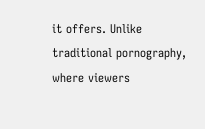it offers. Unlike traditional pornography, where viewers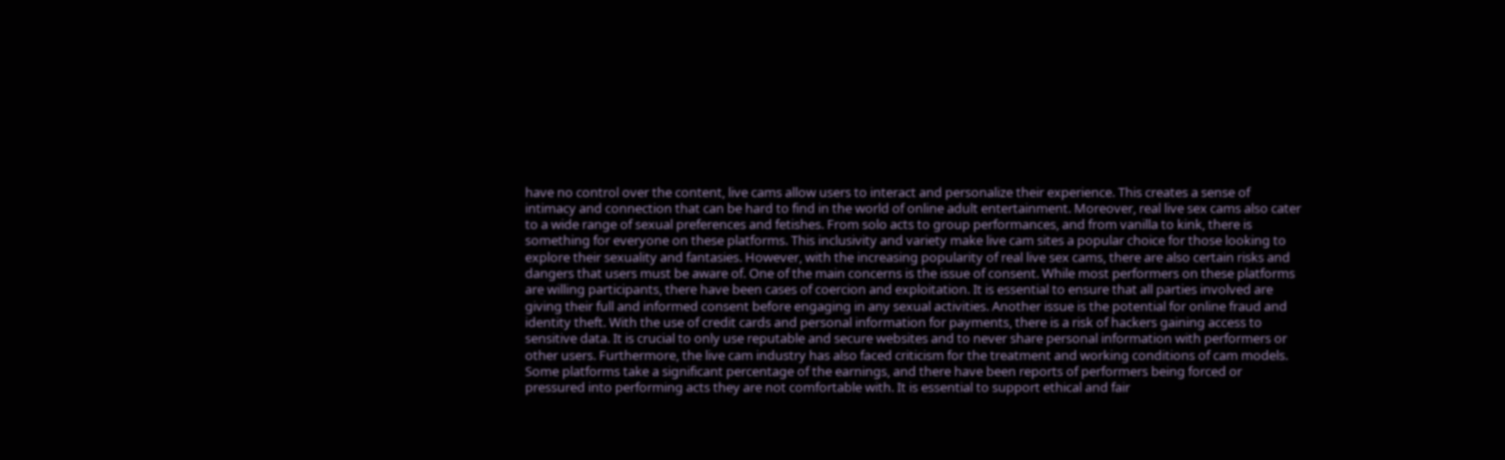have no control over the content, live cams allow users to interact and personalize their experience. This creates a sense of intimacy and connection that can be hard to find in the world of online adult entertainment. Moreover, real live sex cams also cater to a wide range of sexual preferences and fetishes. From solo acts to group performances, and from vanilla to kink, there is something for everyone on these platforms. This inclusivity and variety make live cam sites a popular choice for those looking to explore their sexuality and fantasies. However, with the increasing popularity of real live sex cams, there are also certain risks and dangers that users must be aware of. One of the main concerns is the issue of consent. While most performers on these platforms are willing participants, there have been cases of coercion and exploitation. It is essential to ensure that all parties involved are giving their full and informed consent before engaging in any sexual activities. Another issue is the potential for online fraud and identity theft. With the use of credit cards and personal information for payments, there is a risk of hackers gaining access to sensitive data. It is crucial to only use reputable and secure websites and to never share personal information with performers or other users. Furthermore, the live cam industry has also faced criticism for the treatment and working conditions of cam models. Some platforms take a significant percentage of the earnings, and there have been reports of performers being forced or pressured into performing acts they are not comfortable with. It is essential to support ethical and fair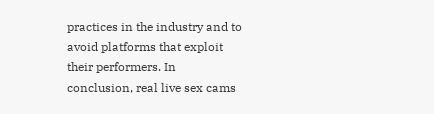practices in the industry and to avoid platforms that exploit their performers. In conclusion, real live sex cams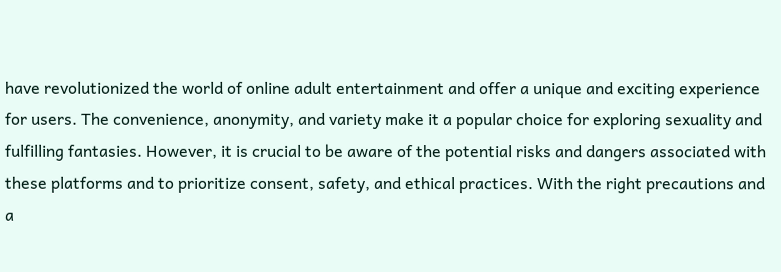have revolutionized the world of online adult entertainment and offer a unique and exciting experience for users. The convenience, anonymity, and variety make it a popular choice for exploring sexuality and fulfilling fantasies. However, it is crucial to be aware of the potential risks and dangers associated with these platforms and to prioritize consent, safety, and ethical practices. With the right precautions and a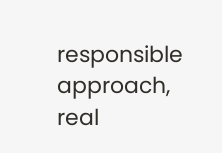responsible approach, real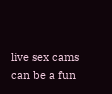live sex cams can be a fun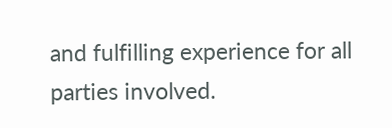and fulfilling experience for all parties involved.